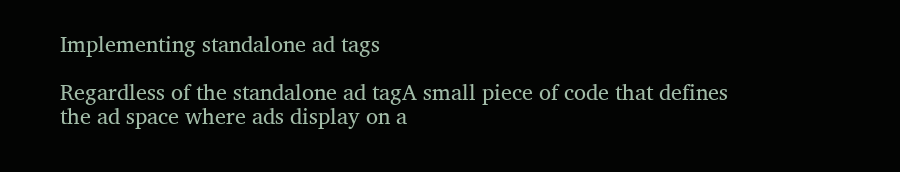Implementing standalone ad tags

Regardless of the standalone ad tagA small piece of code that defines the ad space where ads display on a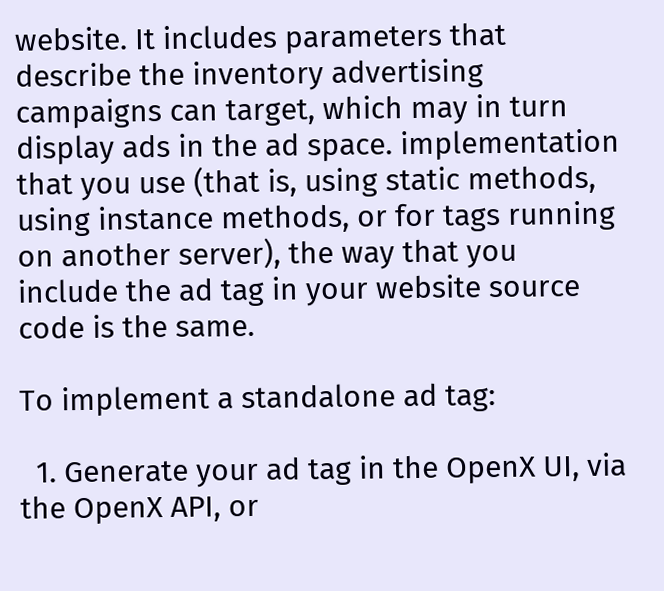website. It includes parameters that describe the inventory advertising campaigns can target, which may in turn display ads in the ad space. implementation that you use (that is, using static methods, using instance methods, or for tags running on another server), the way that you include the ad tag in your website source code is the same.

To implement a standalone ad tag:

  1. Generate your ad tag in the OpenX UI, via the OpenX API, or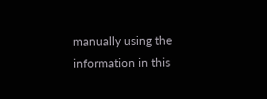manually using the information in this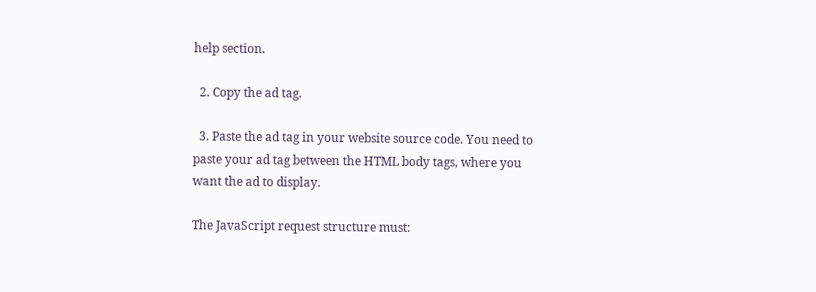help section.

  2. Copy the ad tag.

  3. Paste the ad tag in your website source code. You need to paste your ad tag between the HTML body tags, where you want the ad to display.

The JavaScript request structure must: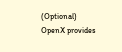(Optional) OpenX provides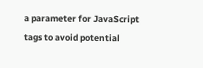a parameter for JavaScript tags to avoid potential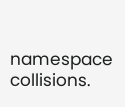namespace collisions.